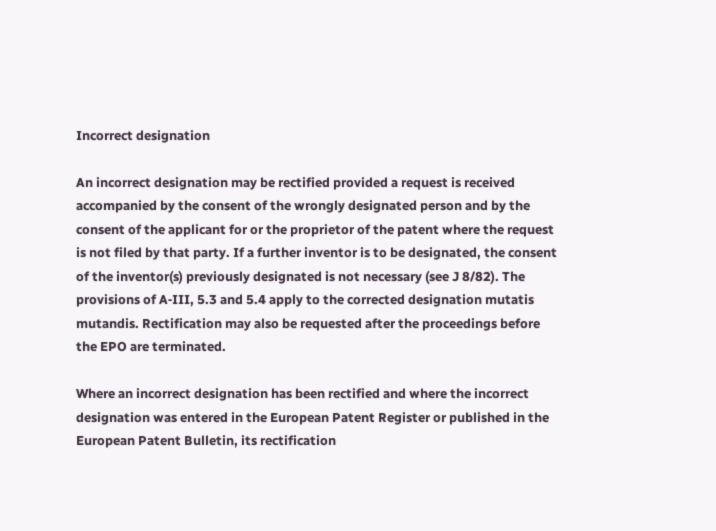Incorrect designation

An incorrect designation may be rectified provided a request is received accompanied by the consent of the wrongly designated person and by the consent of the applicant for or the proprietor of the patent where the request is not filed by that party. If a further inventor is to be designated, the consent of the inventor(s) previously designated is not necessary (see J 8/82). The provisions of A‑III, 5.3 and 5.4 apply to the corrected designation mutatis mutandis. Rectification may also be requested after the proceedings before the EPO are terminated.

Where an incorrect designation has been rectified and where the incorrect designation was entered in the European Patent Register or published in the European Patent Bulletin, its rectification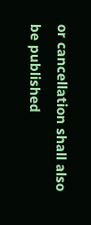or cancellation shall also be published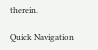therein.

Quick Navigation